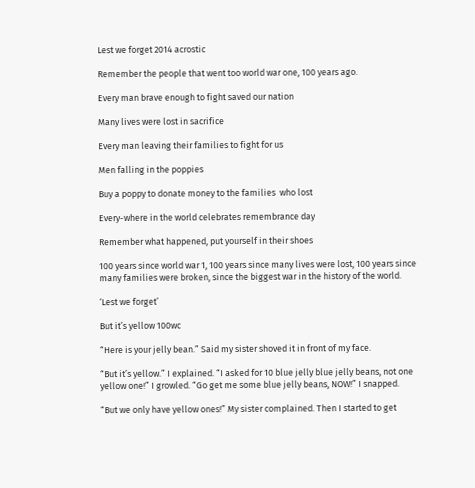Lest we forget 2014 acrostic

Remember the people that went too world war one, 100 years ago.

Every man brave enough to fight saved our nation

Many lives were lost in sacrifice

Every man leaving their families to fight for us

Men falling in the poppies

Buy a poppy to donate money to the families  who lost

Every-where in the world celebrates remembrance day

Remember what happened, put yourself in their shoes

100 years since world war 1, 100 years since many lives were lost, 100 years since many families were broken, since the biggest war in the history of the world.

‘Lest we forget’

But it’s yellow 100wc

“Here is your jelly bean.” Said my sister shoved it in front of my face.

“But it’s yellow.” I explained. “I asked for 10 blue jelly blue jelly beans, not one yellow one!” I growled. “Go get me some blue jelly beans, NOW!” I snapped.

“But we only have yellow ones!” My sister complained. Then I started to get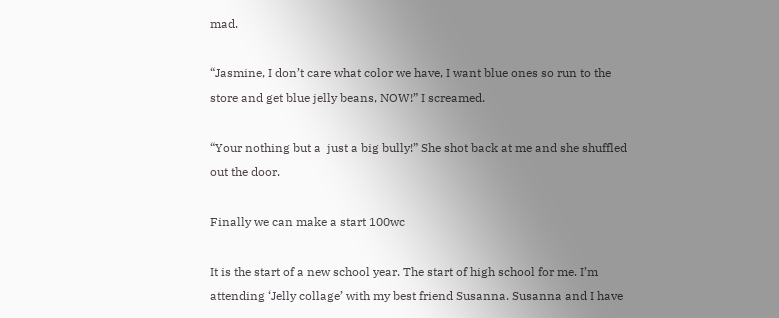mad.

“Jasmine, I don’t care what color we have, I want blue ones so run to the store and get blue jelly beans, NOW!” I screamed.

“Your nothing but a  just a big bully!” She shot back at me and she shuffled out the door.

Finally we can make a start 100wc

It is the start of a new school year. The start of high school for me. I’m attending ‘Jelly collage’ with my best friend Susanna. Susanna and I have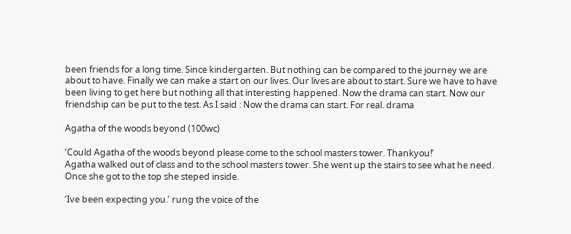been friends for a long time. Since kindergarten. But nothing can be compared to the journey we are about to have. Finally we can make a start on our lives. Our lives are about to start. Sure we have to have been living to get here but nothing all that interesting happened. Now the drama can start. Now our friendship can be put to the test. As I said : Now the drama can start. For real. drama

Agatha of the woods beyond (100wc)

‘Could Agatha of the woods beyond please come to the school masters tower. Thankyou!’                                                 Agatha walked out of class and to the school masters tower. She went up the stairs to see what he need. Once she got to the top she steped inside.

‘Ive been expecting you.’ rung the voice of the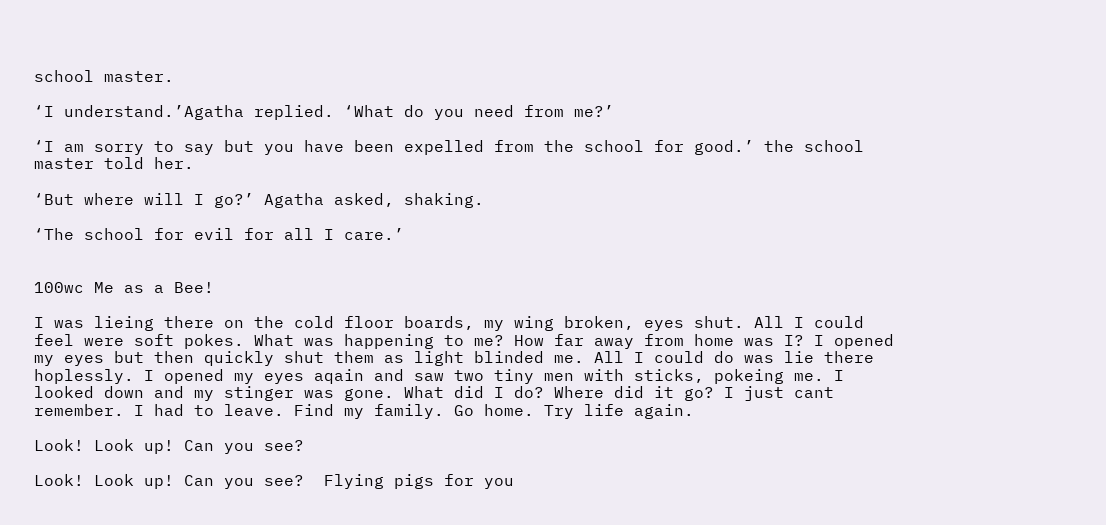school master.

‘I understand.’Agatha replied. ‘What do you need from me?’

‘I am sorry to say but you have been expelled from the school for good.’ the school master told her.

‘But where will I go?’ Agatha asked, shaking.

‘The school for evil for all I care.’


100wc Me as a Bee!

I was lieing there on the cold floor boards, my wing broken, eyes shut. All I could feel were soft pokes. What was happening to me? How far away from home was I? I opened my eyes but then quickly shut them as light blinded me. All I could do was lie there hoplessly. I opened my eyes aqain and saw two tiny men with sticks, pokeing me. I looked down and my stinger was gone. What did I do? Where did it go? I just cant remember. I had to leave. Find my family. Go home. Try life again.

Look! Look up! Can you see?

Look! Look up! Can you see?  Flying pigs for you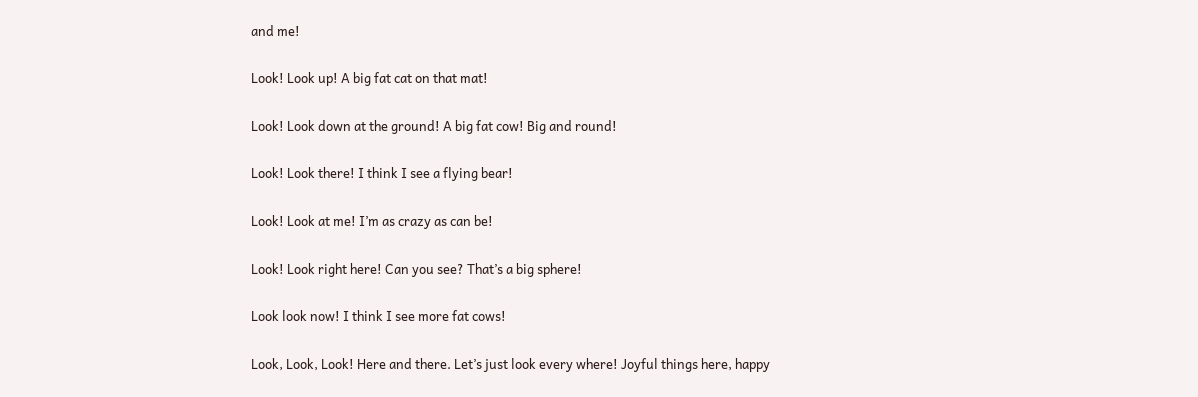and me!

Look! Look up! A big fat cat on that mat!

Look! Look down at the ground! A big fat cow! Big and round!

Look! Look there! I think I see a flying bear!

Look! Look at me! I’m as crazy as can be!

Look! Look right here! Can you see? That’s a big sphere!

Look look now! I think I see more fat cows!

Look, Look, Look! Here and there. Let’s just look every where! Joyful things here, happy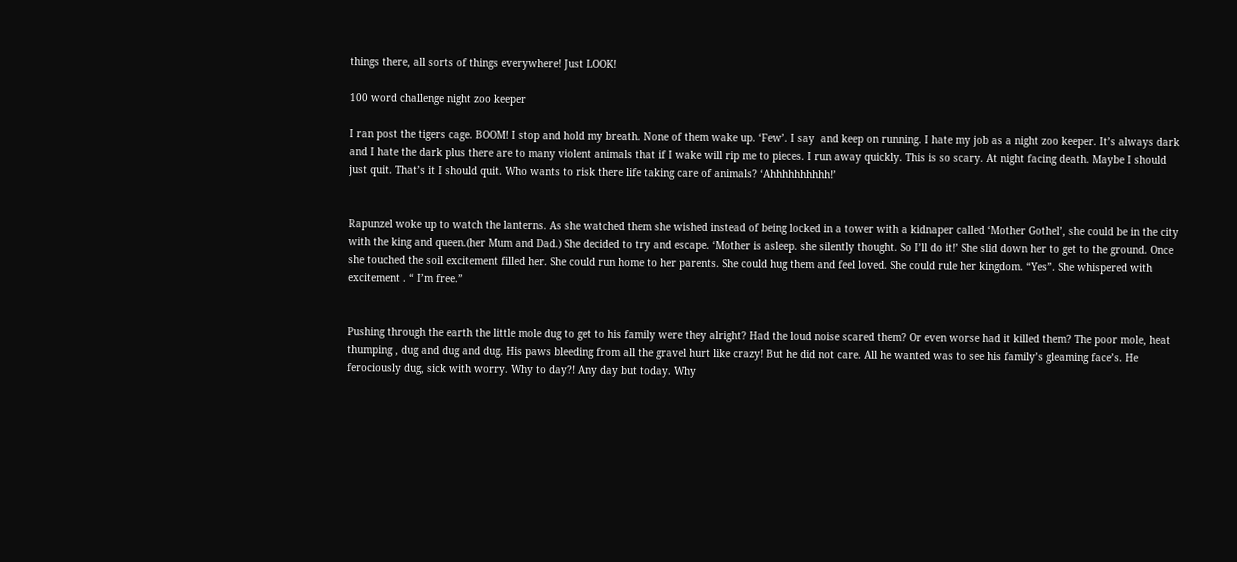things there, all sorts of things everywhere! Just LOOK!

100 word challenge night zoo keeper

I ran post the tigers cage. BOOM! I stop and hold my breath. None of them wake up. ‘Few’. I say  and keep on running. I hate my job as a night zoo keeper. It’s always dark and I hate the dark plus there are to many violent animals that if I wake will rip me to pieces. I run away quickly. This is so scary. At night facing death. Maybe I should just quit. That’s it I should quit. Who wants to risk there life taking care of animals? ‘Ahhhhhhhhhh!’


Rapunzel woke up to watch the lanterns. As she watched them she wished instead of being locked in a tower with a kidnaper called ‘Mother Gothel’, she could be in the city with the king and queen.(her Mum and Dad.) She decided to try and escape. ‘Mother is asleep. she silently thought. So I’ll do it!’ She slid down her to get to the ground. Once she touched the soil excitement filled her. She could run home to her parents. She could hug them and feel loved. She could rule her kingdom. “Yes”. She whispered with excitement . “ I’m free.”


Pushing through the earth the little mole dug to get to his family were they alright? Had the loud noise scared them? Or even worse had it killed them? The poor mole, heat thumping , dug and dug and dug. His paws bleeding from all the gravel hurt like crazy! But he did not care. All he wanted was to see his family’s gleaming face’s. He  ferociously dug, sick with worry. Why to day?! Any day but today. Why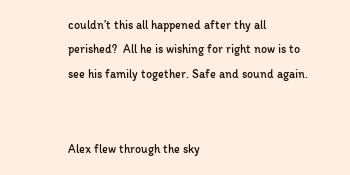couldn’t this all happened after thy all perished?  All he is wishing for right now is to see his family together. Safe and sound again.


Alex flew through the sky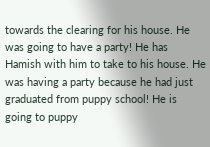towards the clearing for his house. He was going to have a party! He has Hamish with him to take to his house. He was having a party because he had just graduated from puppy school! He is going to puppy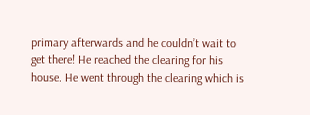primary afterwards and he couldn’t wait to get there! He reached the clearing for his house. He went through the clearing which is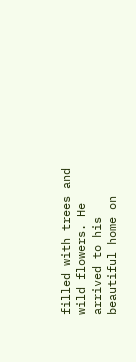filled with trees and wild flowers. He arrived to his beautiful home on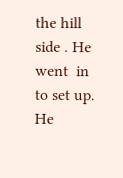the hill side . He went  in to set up. He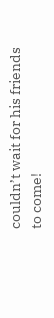couldn’t wait for his friends to come!